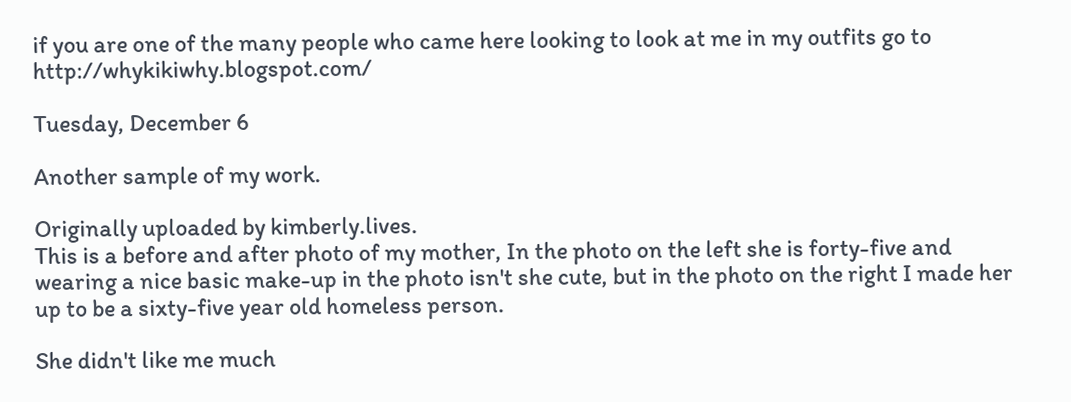if you are one of the many people who came here looking to look at me in my outfits go to http://whykikiwhy.blogspot.com/

Tuesday, December 6

Another sample of my work.

Originally uploaded by kimberly.lives.
This is a before and after photo of my mother, In the photo on the left she is forty-five and wearing a nice basic make-up in the photo isn't she cute, but in the photo on the right I made her up to be a sixty-five year old homeless person.

She didn't like me much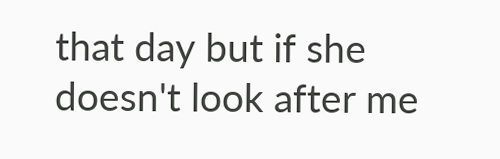that day but if she doesn't look after me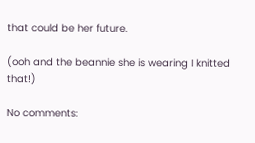that could be her future.

(ooh and the beannie she is wearing I knitted that!)

No comments: